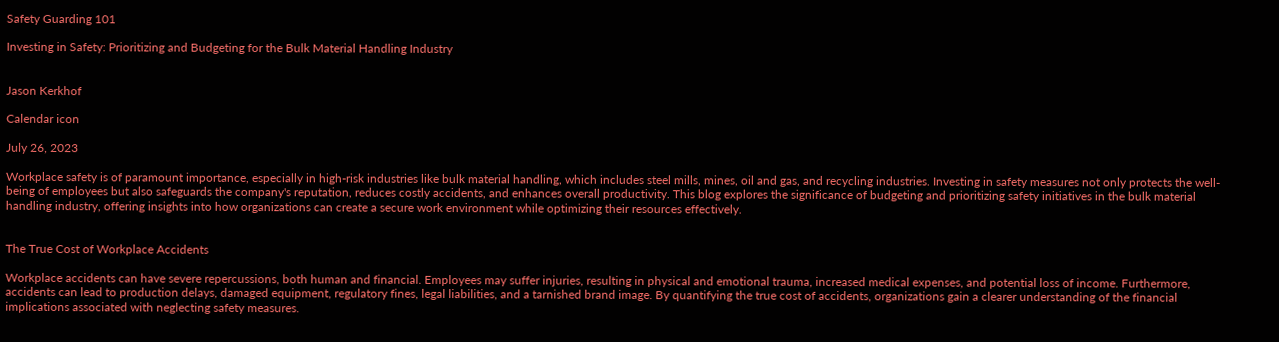Safety Guarding 101

Investing in Safety: Prioritizing and Budgeting for the Bulk Material Handling Industry


Jason Kerkhof

Calendar icon

July 26, 2023

Workplace safety is of paramount importance, especially in high-risk industries like bulk material handling, which includes steel mills, mines, oil and gas, and recycling industries. Investing in safety measures not only protects the well-being of employees but also safeguards the company's reputation, reduces costly accidents, and enhances overall productivity. This blog explores the significance of budgeting and prioritizing safety initiatives in the bulk material handling industry, offering insights into how organizations can create a secure work environment while optimizing their resources effectively.


The True Cost of Workplace Accidents

Workplace accidents can have severe repercussions, both human and financial. Employees may suffer injuries, resulting in physical and emotional trauma, increased medical expenses, and potential loss of income. Furthermore, accidents can lead to production delays, damaged equipment, regulatory fines, legal liabilities, and a tarnished brand image. By quantifying the true cost of accidents, organizations gain a clearer understanding of the financial implications associated with neglecting safety measures.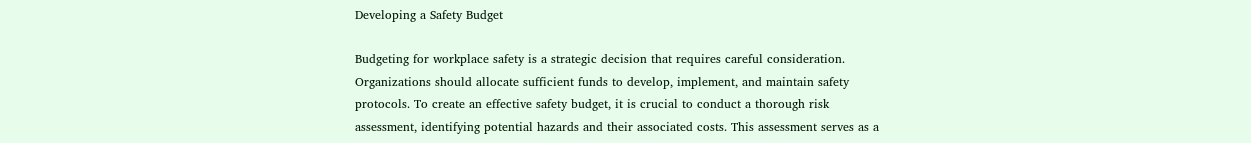Developing a Safety Budget

Budgeting for workplace safety is a strategic decision that requires careful consideration. Organizations should allocate sufficient funds to develop, implement, and maintain safety protocols. To create an effective safety budget, it is crucial to conduct a thorough risk assessment, identifying potential hazards and their associated costs. This assessment serves as a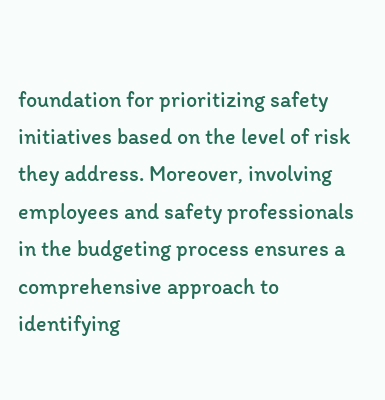foundation for prioritizing safety initiatives based on the level of risk they address. Moreover, involving employees and safety professionals in the budgeting process ensures a comprehensive approach to identifying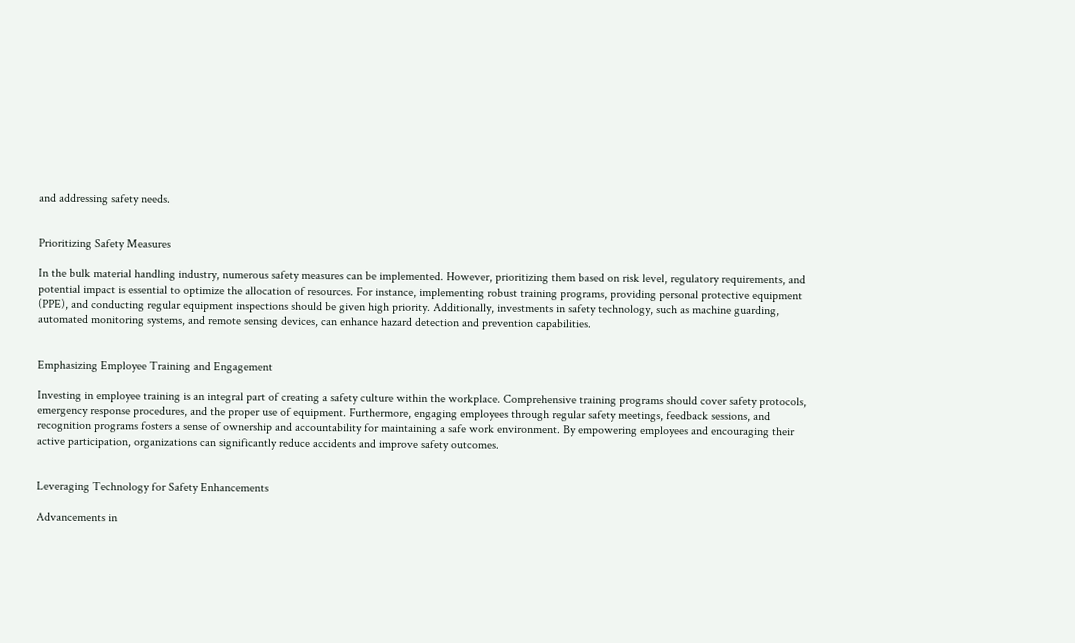and addressing safety needs.


Prioritizing Safety Measures

In the bulk material handling industry, numerous safety measures can be implemented. However, prioritizing them based on risk level, regulatory requirements, and potential impact is essential to optimize the allocation of resources. For instance, implementing robust training programs, providing personal protective equipment (PPE), and conducting regular equipment inspections should be given high priority. Additionally, investments in safety technology, such as machine guarding, automated monitoring systems, and remote sensing devices, can enhance hazard detection and prevention capabilities.


Emphasizing Employee Training and Engagement

Investing in employee training is an integral part of creating a safety culture within the workplace. Comprehensive training programs should cover safety protocols, emergency response procedures, and the proper use of equipment. Furthermore, engaging employees through regular safety meetings, feedback sessions, and recognition programs fosters a sense of ownership and accountability for maintaining a safe work environment. By empowering employees and encouraging their active participation, organizations can significantly reduce accidents and improve safety outcomes.


Leveraging Technology for Safety Enhancements

Advancements in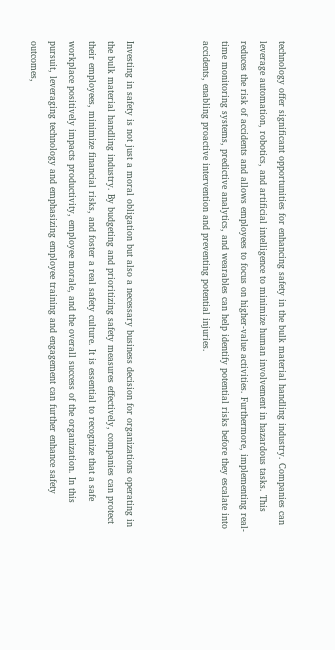technology offer significant opportunities for enhancing safety in the bulk material handling industry. Companies can leverage automation, robotics, and artificial intelligence to minimize human involvement in hazardous tasks. This reduces the risk of accidents and allows employees to focus on higher-value activities. Furthermore, implementing real-time monitoring systems, predictive analytics, and wearables can help identify potential risks before they escalate into accidents, enabling proactive intervention and preventing potential injuries.



Investing in safety is not just a moral obligation but also a necessary business decision for organizations operating in the bulk material handling industry. By budgeting and prioritizing safety measures effectively, companies can protect their employees, minimize financial risks, and foster a real safety culture. It is essential to recognize that a safe workplace positively impacts productivity, employee morale, and the overall success of the organization. In this pursuit, leveraging technology and emphasizing employee training and engagement can further enhance safety outcomes,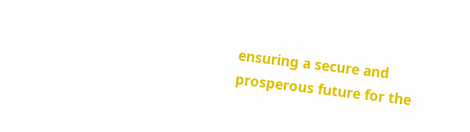ensuring a secure and prosperous future for the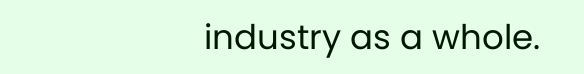industry as a whole.